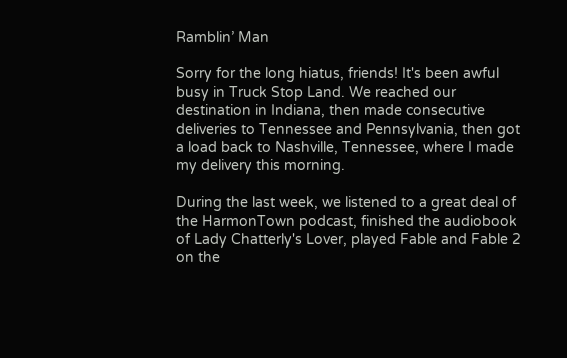Ramblin’ Man

Sorry for the long hiatus, friends! It's been awful busy in Truck Stop Land. We reached our destination in Indiana, then made consecutive deliveries to Tennessee and Pennsylvania, then got a load back to Nashville, Tennessee, where I made my delivery this morning.

During the last week, we listened to a great deal of the HarmonTown podcast, finished the audiobook of Lady Chatterly's Lover, played Fable and Fable 2 on the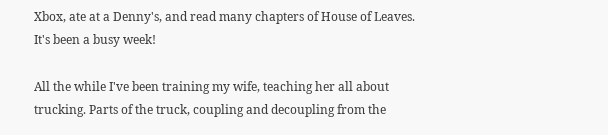Xbox, ate at a Denny's, and read many chapters of House of Leaves. It's been a busy week!

All the while I've been training my wife, teaching her all about trucking. Parts of the truck, coupling and decoupling from the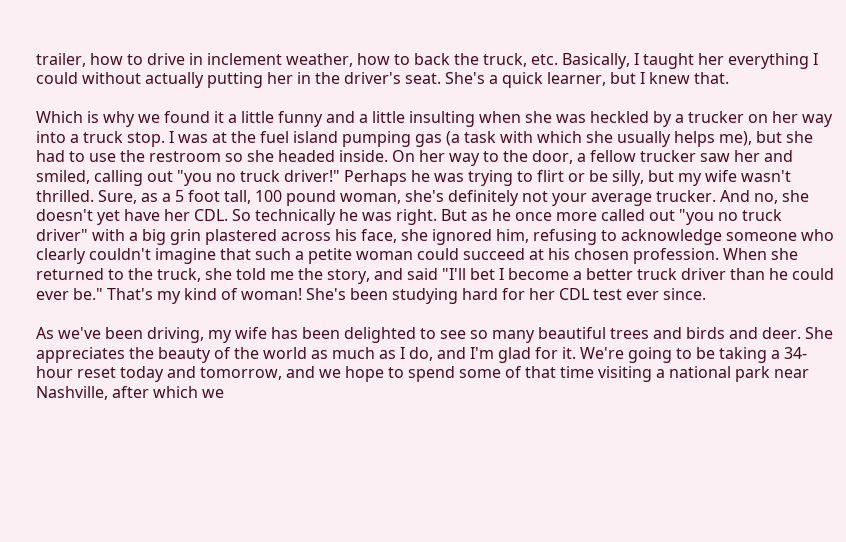trailer, how to drive in inclement weather, how to back the truck, etc. Basically, I taught her everything I could without actually putting her in the driver's seat. She's a quick learner, but I knew that.

Which is why we found it a little funny and a little insulting when she was heckled by a trucker on her way into a truck stop. I was at the fuel island pumping gas (a task with which she usually helps me), but she had to use the restroom so she headed inside. On her way to the door, a fellow trucker saw her and smiled, calling out "you no truck driver!" Perhaps he was trying to flirt or be silly, but my wife wasn't thrilled. Sure, as a 5 foot tall, 100 pound woman, she's definitely not your average trucker. And no, she doesn't yet have her CDL. So technically he was right. But as he once more called out "you no truck driver" with a big grin plastered across his face, she ignored him, refusing to acknowledge someone who clearly couldn't imagine that such a petite woman could succeed at his chosen profession. When she returned to the truck, she told me the story, and said "I'll bet I become a better truck driver than he could ever be." That's my kind of woman! She's been studying hard for her CDL test ever since.

As we've been driving, my wife has been delighted to see so many beautiful trees and birds and deer. She appreciates the beauty of the world as much as I do, and I'm glad for it. We're going to be taking a 34-hour reset today and tomorrow, and we hope to spend some of that time visiting a national park near Nashville, after which we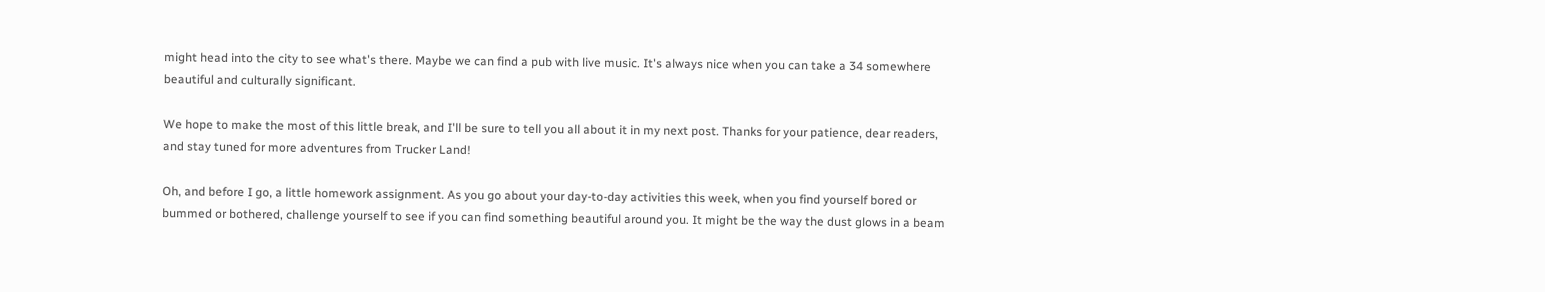might head into the city to see what's there. Maybe we can find a pub with live music. It's always nice when you can take a 34 somewhere beautiful and culturally significant.

We hope to make the most of this little break, and I'll be sure to tell you all about it in my next post. Thanks for your patience, dear readers, and stay tuned for more adventures from Trucker Land!

Oh, and before I go, a little homework assignment. As you go about your day-to-day activities this week, when you find yourself bored or bummed or bothered, challenge yourself to see if you can find something beautiful around you. It might be the way the dust glows in a beam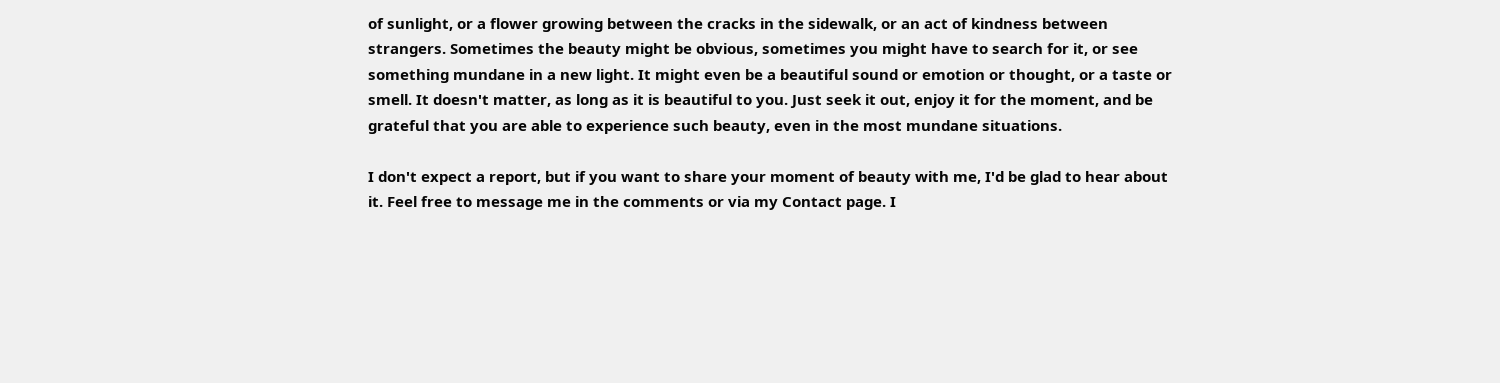of sunlight, or a flower growing between the cracks in the sidewalk, or an act of kindness between strangers. Sometimes the beauty might be obvious, sometimes you might have to search for it, or see something mundane in a new light. It might even be a beautiful sound or emotion or thought, or a taste or smell. It doesn't matter, as long as it is beautiful to you. Just seek it out, enjoy it for the moment, and be grateful that you are able to experience such beauty, even in the most mundane situations.

I don't expect a report, but if you want to share your moment of beauty with me, I'd be glad to hear about it. Feel free to message me in the comments or via my Contact page. I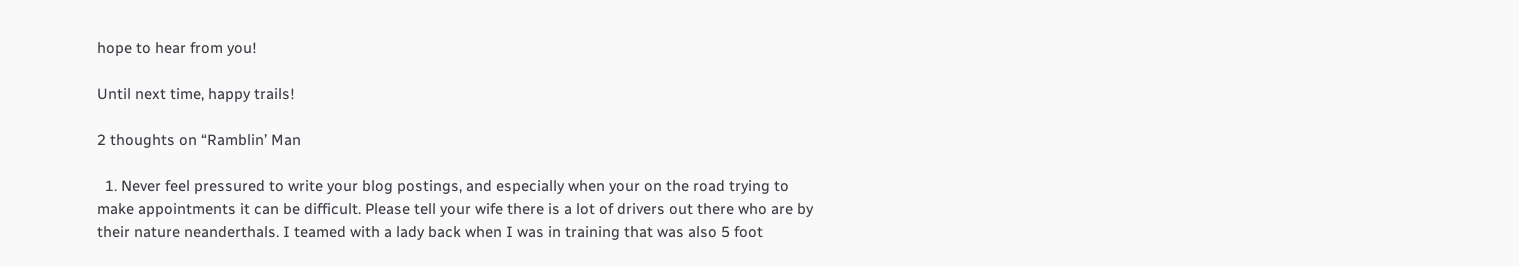hope to hear from you!

Until next time, happy trails!

2 thoughts on “Ramblin’ Man

  1. Never feel pressured to write your blog postings, and especially when your on the road trying to make appointments it can be difficult. Please tell your wife there is a lot of drivers out there who are by their nature neanderthals. I teamed with a lady back when I was in training that was also 5 foot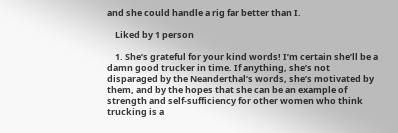and she could handle a rig far better than I.

    Liked by 1 person

    1. She’s grateful for your kind words! I’m certain she’ll be a damn good trucker in time. If anything, she’s not disparaged by the Neanderthal’s words, she’s motivated by them, and by the hopes that she can be an example of strength and self-sufficiency for other women who think trucking is a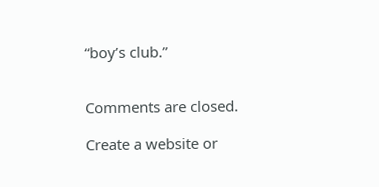“boy’s club.”


Comments are closed.

Create a website or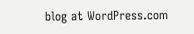blog at WordPress.com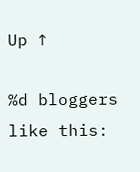Up ↑

%d bloggers like this: